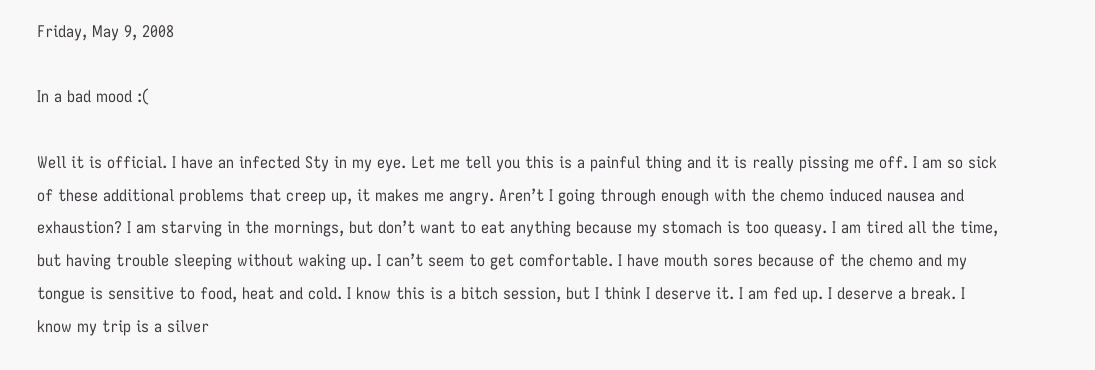Friday, May 9, 2008

In a bad mood :(

Well it is official. I have an infected Sty in my eye. Let me tell you this is a painful thing and it is really pissing me off. I am so sick of these additional problems that creep up, it makes me angry. Aren’t I going through enough with the chemo induced nausea and exhaustion? I am starving in the mornings, but don’t want to eat anything because my stomach is too queasy. I am tired all the time, but having trouble sleeping without waking up. I can’t seem to get comfortable. I have mouth sores because of the chemo and my tongue is sensitive to food, heat and cold. I know this is a bitch session, but I think I deserve it. I am fed up. I deserve a break. I know my trip is a silver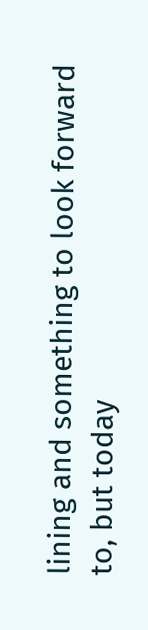lining and something to look forward to, but today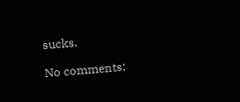sucks.

No comments: